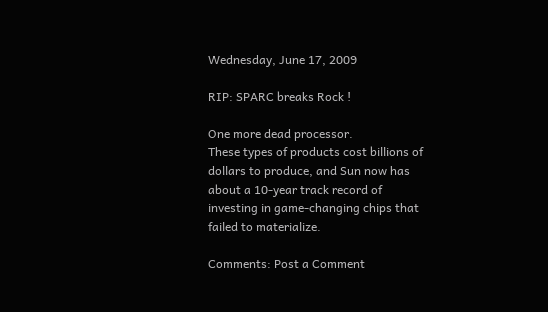Wednesday, June 17, 2009

RIP: SPARC breaks Rock !

One more dead processor.
These types of products cost billions of dollars to produce, and Sun now has about a 10-year track record of investing in game-changing chips that failed to materialize.

Comments: Post a Comment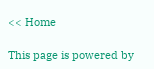<< Home

This page is powered by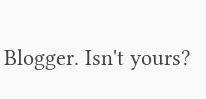Blogger. Isn't yours?